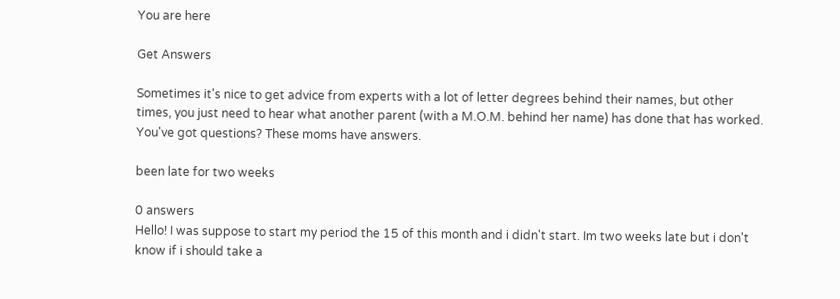You are here

Get Answers

Sometimes it's nice to get advice from experts with a lot of letter degrees behind their names, but other times, you just need to hear what another parent (with a M.O.M. behind her name) has done that has worked. You've got questions? These moms have answers.

been late for two weeks

0 answers
Hello! I was suppose to start my period the 15 of this month and i didn't start. Im two weeks late but i don't know if i should take a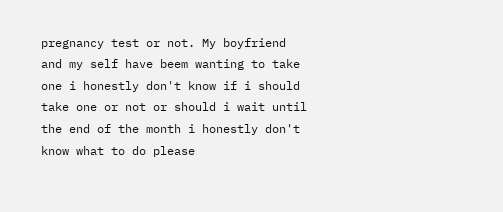pregnancy test or not. My boyfriend and my self have beem wanting to take one i honestly don't know if i should take one or not or should i wait until the end of the month i honestly don't know what to do please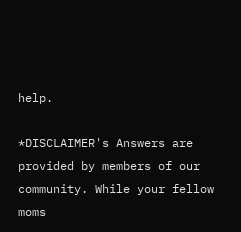help.

*DISCLAIMER's Answers are provided by members of our community. While your fellow moms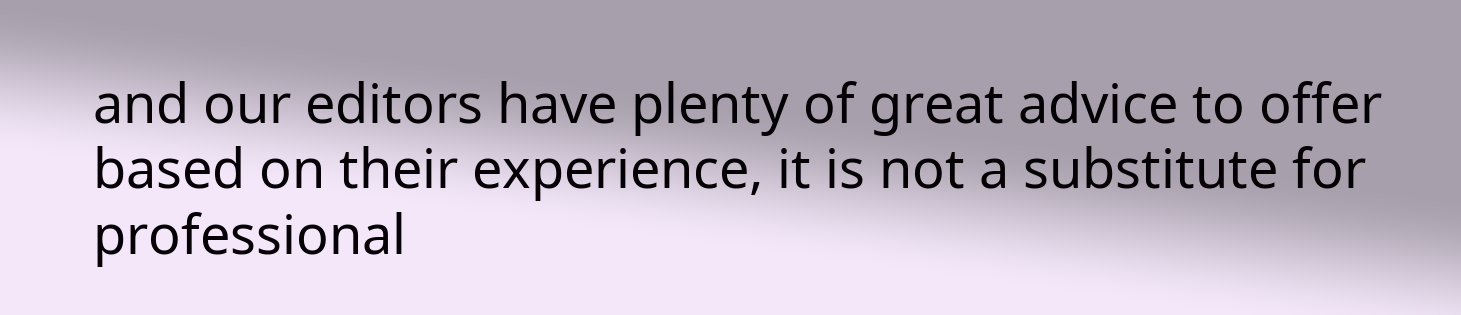and our editors have plenty of great advice to offer based on their experience, it is not a substitute for professional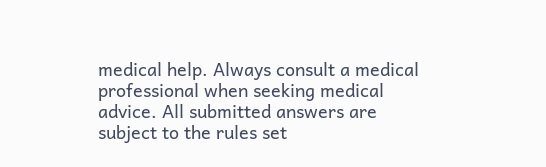medical help. Always consult a medical professional when seeking medical advice. All submitted answers are subject to the rules set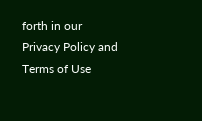forth in our Privacy Policy and Terms of Use